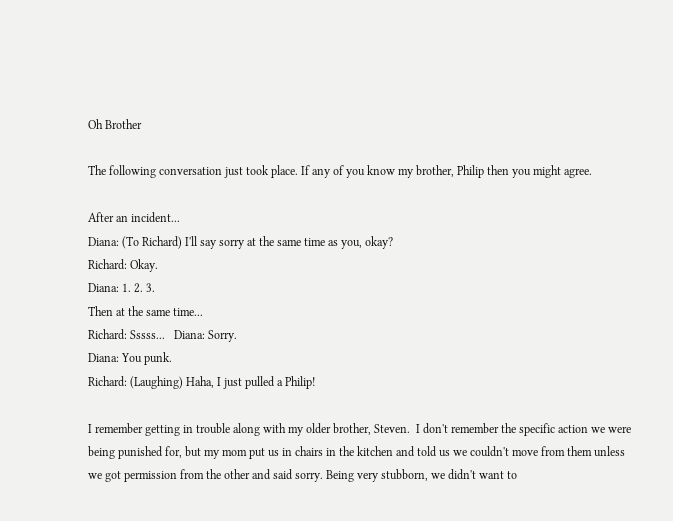Oh Brother

The following conversation just took place. If any of you know my brother, Philip then you might agree.

After an incident...
Diana: (To Richard) I'll say sorry at the same time as you, okay?
Richard: Okay.
Diana: 1. 2. 3.
Then at the same time...
Richard: Sssss...   Diana: Sorry.
Diana: You punk.
Richard: (Laughing) Haha, I just pulled a Philip!

I remember getting in trouble along with my older brother, Steven.  I don't remember the specific action we were being punished for, but my mom put us in chairs in the kitchen and told us we couldn't move from them unless we got permission from the other and said sorry. Being very stubborn, we didn't want to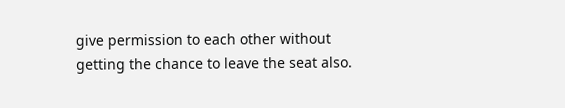give permission to each other without getting the chance to leave the seat also.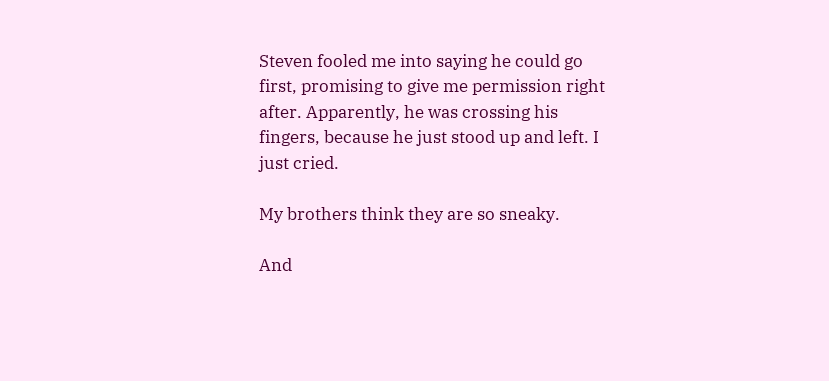Steven fooled me into saying he could go first, promising to give me permission right after. Apparently, he was crossing his fingers, because he just stood up and left. I just cried.

My brothers think they are so sneaky.

And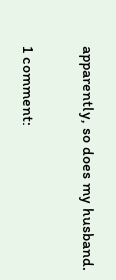apparently, so does my husband.

1 comment: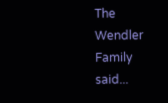The Wendler Family said...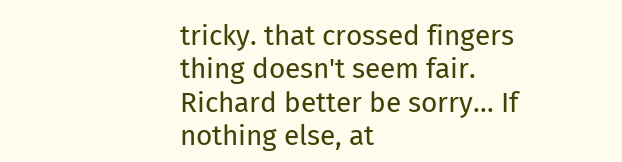tricky. that crossed fingers thing doesn't seem fair. Richard better be sorry... If nothing else, at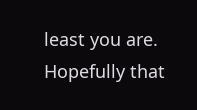least you are. Hopefully that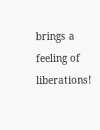brings a feeling of liberations!